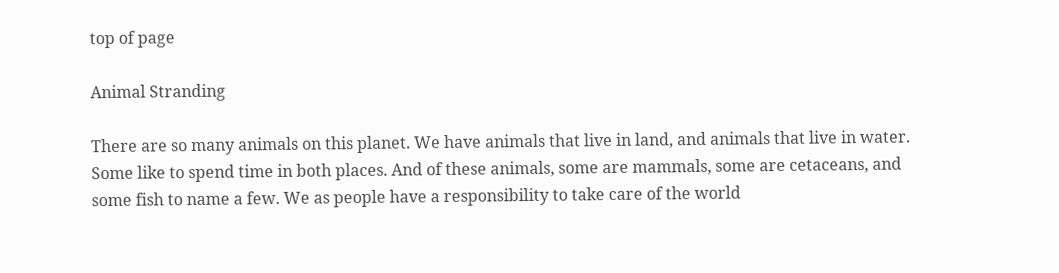top of page

Animal Stranding

There are so many animals on this planet. We have animals that live in land, and animals that live in water. Some like to spend time in both places. And of these animals, some are mammals, some are cetaceans, and some fish to name a few. We as people have a responsibility to take care of the world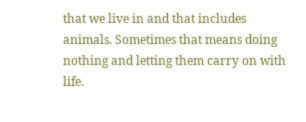that we live in and that includes animals. Sometimes that means doing nothing and letting them carry on with life.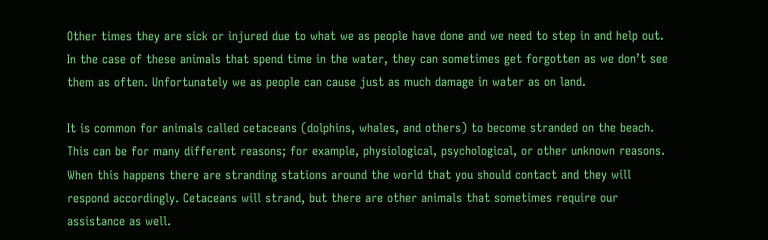Other times they are sick or injured due to what we as people have done and we need to step in and help out. In the case of these animals that spend time in the water, they can sometimes get forgotten as we don’t see them as often. Unfortunately we as people can cause just as much damage in water as on land.

It is common for animals called cetaceans (dolphins, whales, and others) to become stranded on the beach. This can be for many different reasons; for example, physiological, psychological, or other unknown reasons. When this happens there are stranding stations around the world that you should contact and they will respond accordingly. Cetaceans will strand, but there are other animals that sometimes require our assistance as well.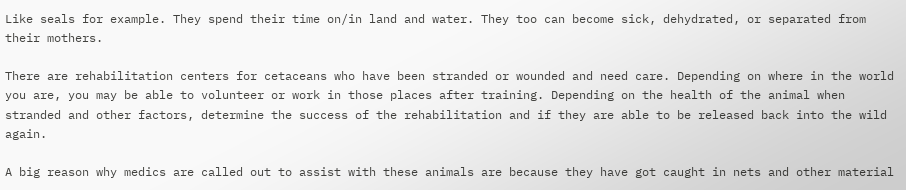Like seals for example. They spend their time on/in land and water. They too can become sick, dehydrated, or separated from their mothers.

There are rehabilitation centers for cetaceans who have been stranded or wounded and need care. Depending on where in the world you are, you may be able to volunteer or work in those places after training. Depending on the health of the animal when stranded and other factors, determine the success of the rehabilitation and if they are able to be released back into the wild again.

A big reason why medics are called out to assist with these animals are because they have got caught in nets and other material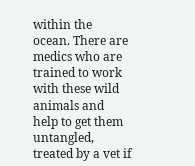within the ocean. There are medics who are trained to work with these wild animals and help to get them untangled, treated by a vet if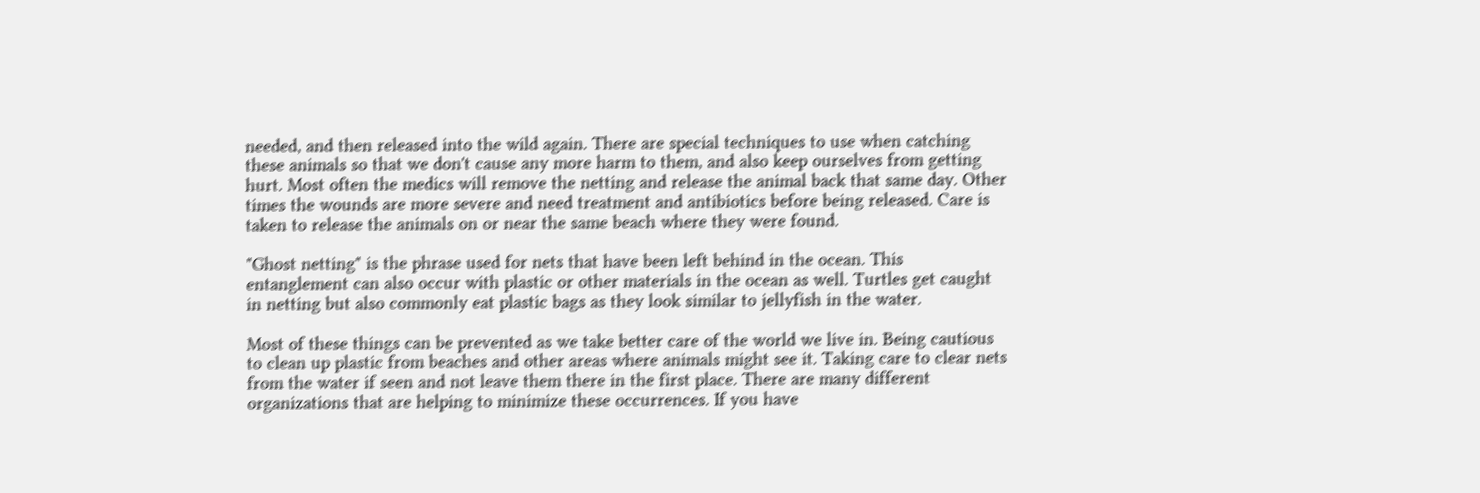needed, and then released into the wild again. There are special techniques to use when catching these animals so that we don't cause any more harm to them, and also keep ourselves from getting hurt. Most often the medics will remove the netting and release the animal back that same day. Other times the wounds are more severe and need treatment and antibiotics before being released. Care is taken to release the animals on or near the same beach where they were found.

"Ghost netting" is the phrase used for nets that have been left behind in the ocean. This entanglement can also occur with plastic or other materials in the ocean as well. Turtles get caught in netting but also commonly eat plastic bags as they look similar to jellyfish in the water.

Most of these things can be prevented as we take better care of the world we live in. Being cautious to clean up plastic from beaches and other areas where animals might see it. Taking care to clear nets from the water if seen and not leave them there in the first place. There are many different organizations that are helping to minimize these occurrences. If you have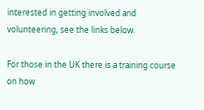interested in getting involved and volunteering, see the links below.

For those in the UK there is a training course on how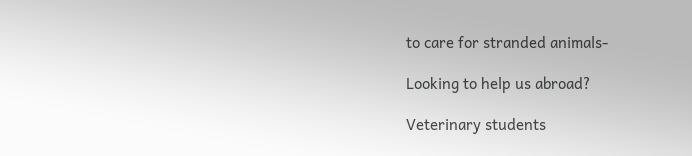to care for stranded animals-

Looking to help us abroad?

Veterinary students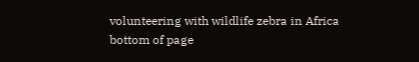volunteering with wildlife zebra in Africa
bottom of page